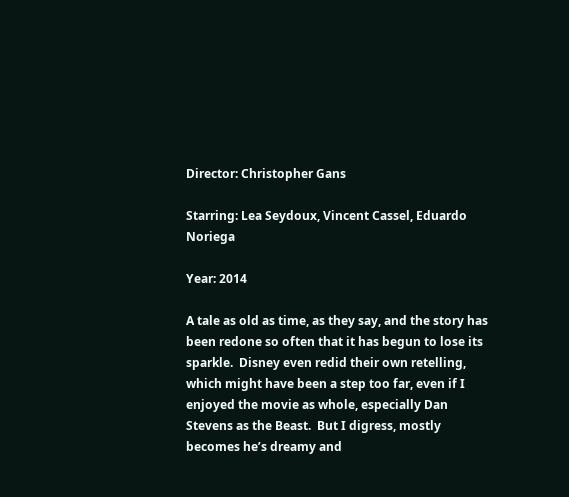Director: Christopher Gans

Starring: Lea Seydoux, Vincent Cassel, Eduardo Noriega

Year: 2014

A tale as old as time, as they say, and the story has been redone so often that it has begun to lose its sparkle.  Disney even redid their own retelling, which might have been a step too far, even if I enjoyed the movie as whole, especially Dan Stevens as the Beast.  But I digress, mostly becomes he’s dreamy and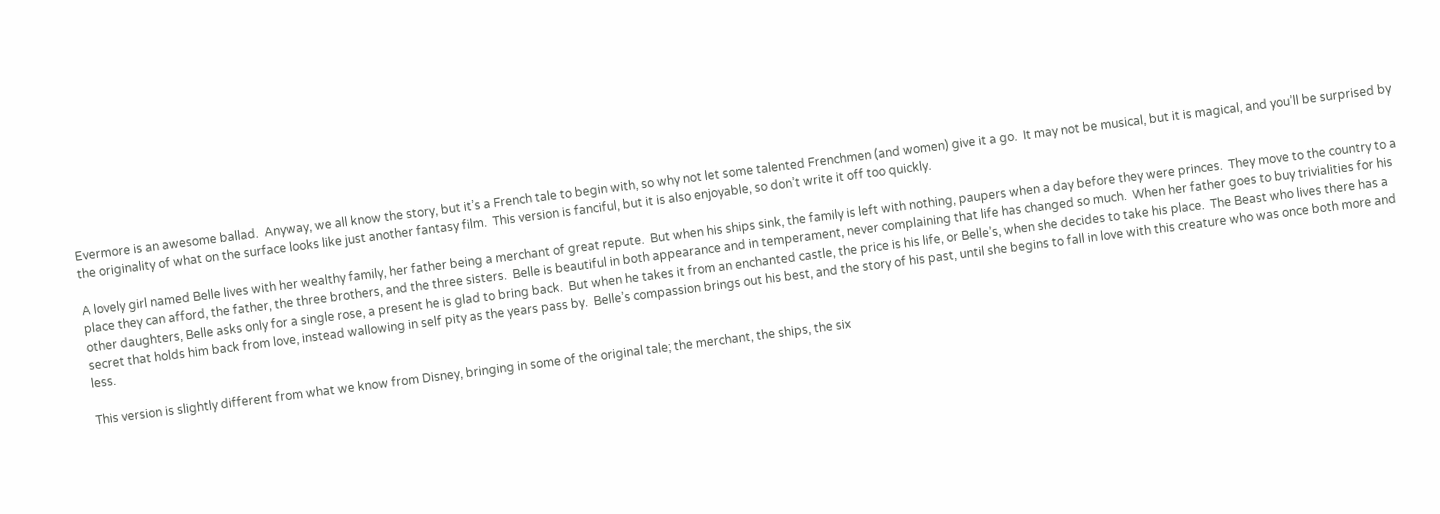Evermore is an awesome ballad.  Anyway, we all know the story, but it’s a French tale to begin with, so why not let some talented Frenchmen (and women) give it a go.  It may not be musical, but it is magical, and you’ll be surprised by the originality of what on the surface looks like just another fantasy film.  This version is fanciful, but it is also enjoyable, so don’t write it off too quickly.

A lovely girl named Belle lives with her wealthy family, her father being a merchant of great repute.  But when his ships sink, the family is left with nothing, paupers when a day before they were princes.  They move to the country to a place they can afford, the father, the three brothers, and the three sisters.  Belle is beautiful in both appearance and in temperament, never complaining that life has changed so much.  When her father goes to buy trivialities for his other daughters, Belle asks only for a single rose, a present he is glad to bring back.  But when he takes it from an enchanted castle, the price is his life, or Belle’s, when she decides to take his place.  The Beast who lives there has a secret that holds him back from love, instead wallowing in self pity as the years pass by.  Belle’s compassion brings out his best, and the story of his past, until she begins to fall in love with this creature who was once both more and less.

This version is slightly different from what we know from Disney, bringing in some of the original tale; the merchant, the ships, the six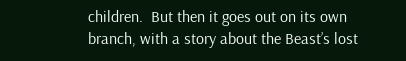children.  But then it goes out on its own branch, with a story about the Beast’s lost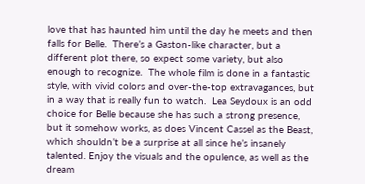love that has haunted him until the day he meets and then falls for Belle.  There’s a Gaston-like character, but a different plot there, so expect some variety, but also enough to recognize.  The whole film is done in a fantastic style, with vivid colors and over-the-top extravagances, but in a way that is really fun to watch.  Lea Seydoux is an odd choice for Belle because she has such a strong presence, but it somehow works, as does Vincent Cassel as the Beast, which shouldn’t be a surprise at all since he’s insanely talented. Enjoy the visuals and the opulence, as well as the dream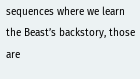sequences where we learn the Beast’s backstory, those are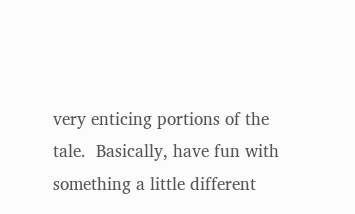very enticing portions of the tale.  Basically, have fun with something a little different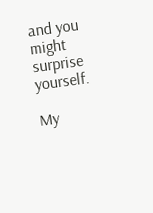and you might surprise yourself.

My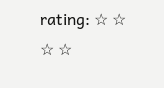rating: ☆ ☆ ☆ ☆